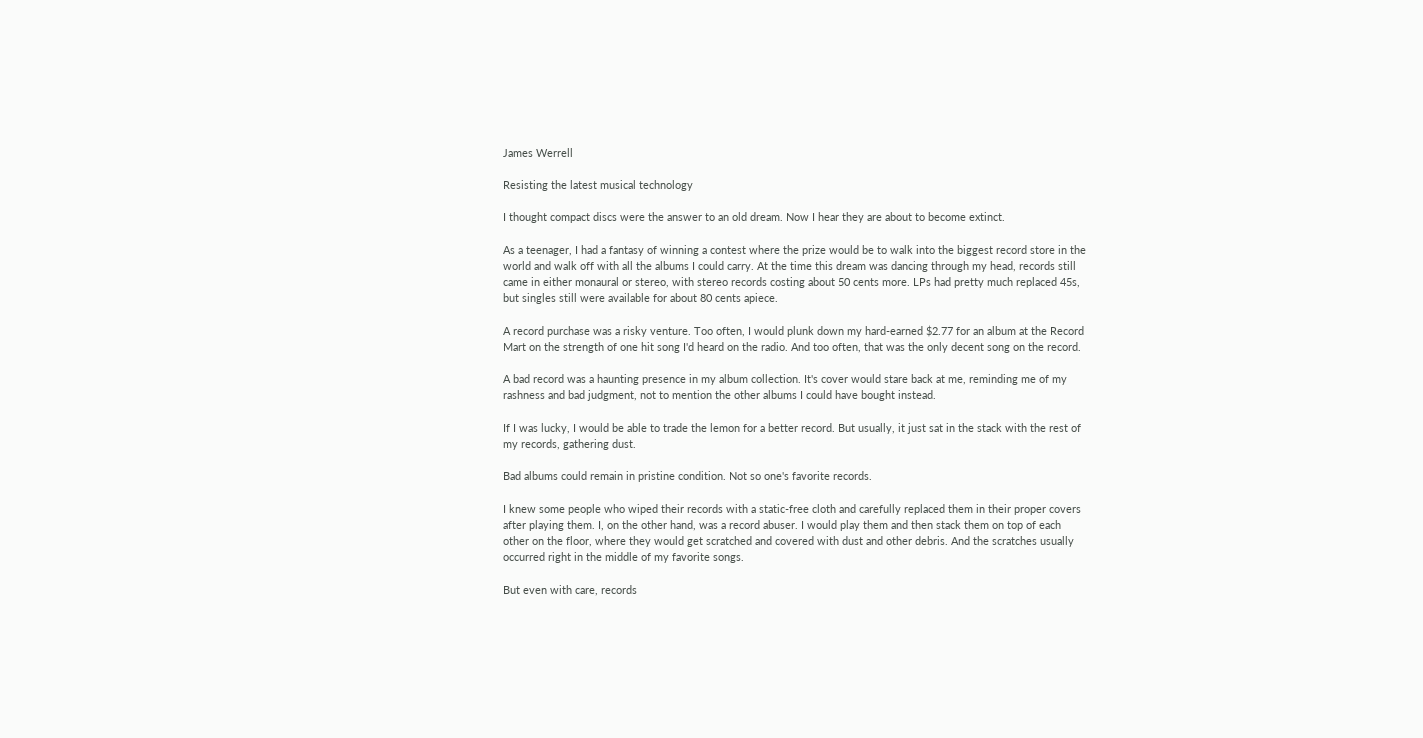James Werrell

Resisting the latest musical technology

I thought compact discs were the answer to an old dream. Now I hear they are about to become extinct.

As a teenager, I had a fantasy of winning a contest where the prize would be to walk into the biggest record store in the world and walk off with all the albums I could carry. At the time this dream was dancing through my head, records still came in either monaural or stereo, with stereo records costing about 50 cents more. LPs had pretty much replaced 45s, but singles still were available for about 80 cents apiece.

A record purchase was a risky venture. Too often, I would plunk down my hard-earned $2.77 for an album at the Record Mart on the strength of one hit song I'd heard on the radio. And too often, that was the only decent song on the record.

A bad record was a haunting presence in my album collection. It's cover would stare back at me, reminding me of my rashness and bad judgment, not to mention the other albums I could have bought instead.

If I was lucky, I would be able to trade the lemon for a better record. But usually, it just sat in the stack with the rest of my records, gathering dust.

Bad albums could remain in pristine condition. Not so one's favorite records.

I knew some people who wiped their records with a static-free cloth and carefully replaced them in their proper covers after playing them. I, on the other hand, was a record abuser. I would play them and then stack them on top of each other on the floor, where they would get scratched and covered with dust and other debris. And the scratches usually occurred right in the middle of my favorite songs.

But even with care, records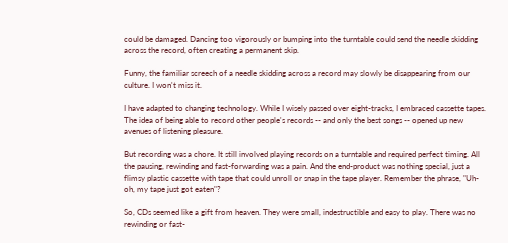could be damaged. Dancing too vigorously or bumping into the turntable could send the needle skidding across the record, often creating a permanent skip.

Funny, the familiar screech of a needle skidding across a record may slowly be disappearing from our culture. I won't miss it.

I have adapted to changing technology. While I wisely passed over eight-tracks, I embraced cassette tapes. The idea of being able to record other people's records -- and only the best songs -- opened up new avenues of listening pleasure.

But recording was a chore. It still involved playing records on a turntable and required perfect timing. All the pausing, rewinding and fast-forwarding was a pain. And the end-product was nothing special, just a flimsy plastic cassette with tape that could unroll or snap in the tape player. Remember the phrase, "Uh-oh, my tape just got eaten"?

So, CDs seemed like a gift from heaven. They were small, indestructible and easy to play. There was no rewinding or fast-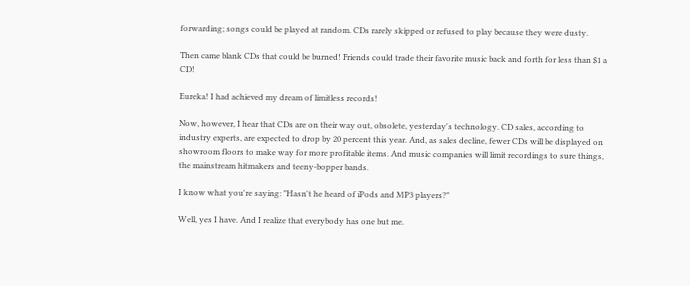forwarding; songs could be played at random. CDs rarely skipped or refused to play because they were dusty.

Then came blank CDs that could be burned! Friends could trade their favorite music back and forth for less than $1 a CD!

Eureka! I had achieved my dream of limitless records!

Now, however, I hear that CDs are on their way out, obsolete, yesterday's technology. CD sales, according to industry experts, are expected to drop by 20 percent this year. And, as sales decline, fewer CDs will be displayed on showroom floors to make way for more profitable items. And music companies will limit recordings to sure things, the mainstream hitmakers and teeny-bopper bands.

I know what you're saying: "Hasn't he heard of iPods and MP3 players?"

Well, yes I have. And I realize that everybody has one but me.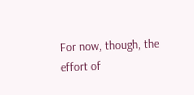For now, though, the effort of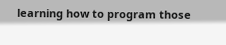learning how to program those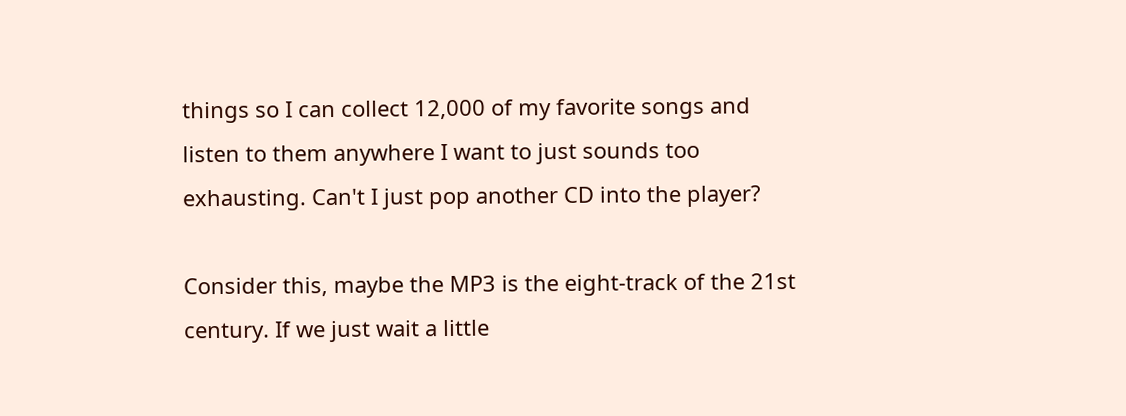things so I can collect 12,000 of my favorite songs and listen to them anywhere I want to just sounds too exhausting. Can't I just pop another CD into the player?

Consider this, maybe the MP3 is the eight-track of the 21st century. If we just wait a little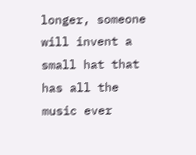longer, someone will invent a small hat that has all the music ever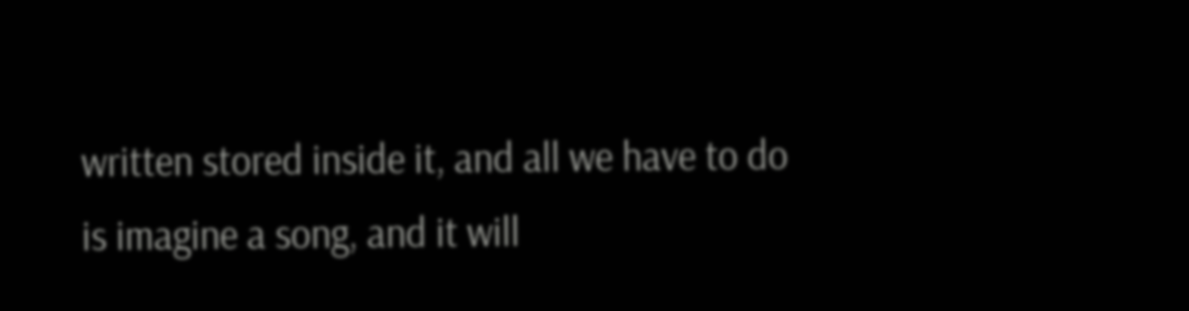written stored inside it, and all we have to do is imagine a song, and it will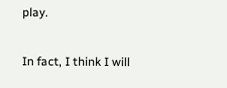play.

In fact, I think I will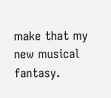make that my new musical fantasy.